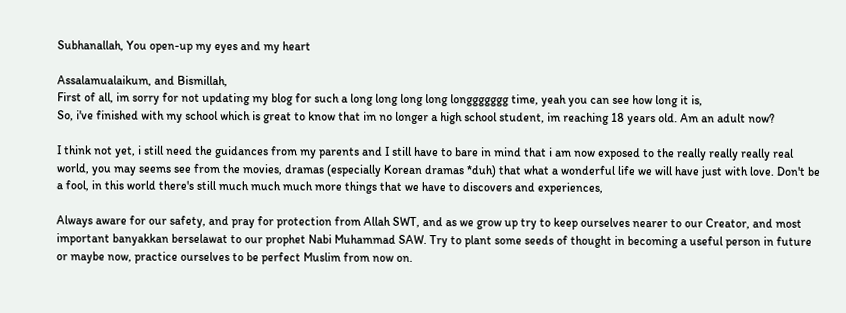Subhanallah, You open-up my eyes and my heart

Assalamualaikum, and Bismillah,
First of all, im sorry for not updating my blog for such a long long long long longgggggg time, yeah you can see how long it is,
So, i've finished with my school which is great to know that im no longer a high school student, im reaching 18 years old. Am an adult now?

I think not yet, i still need the guidances from my parents and I still have to bare in mind that i am now exposed to the really really really real world, you may seems see from the movies, dramas (especially Korean dramas *duh) that what a wonderful life we will have just with love. Don't be a fool, in this world there's still much much much more things that we have to discovers and experiences,

Always aware for our safety, and pray for protection from Allah SWT, and as we grow up try to keep ourselves nearer to our Creator, and most important banyakkan berselawat to our prophet Nabi Muhammad SAW. Try to plant some seeds of thought in becoming a useful person in future or maybe now, practice ourselves to be perfect Muslim from now on.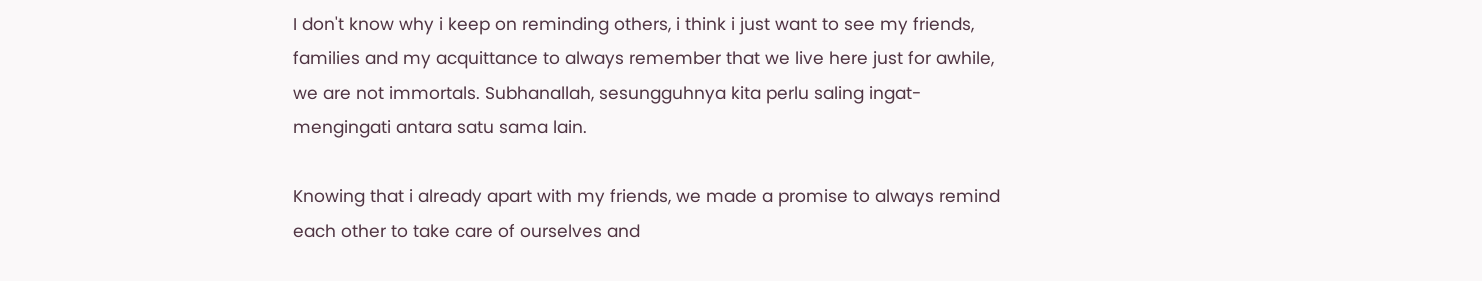I don't know why i keep on reminding others, i think i just want to see my friends, families and my acquittance to always remember that we live here just for awhile, we are not immortals. Subhanallah, sesungguhnya kita perlu saling ingat-mengingati antara satu sama lain.

Knowing that i already apart with my friends, we made a promise to always remind each other to take care of ourselves and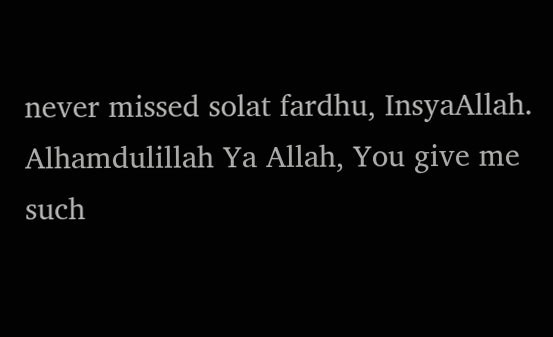never missed solat fardhu, InsyaAllah.
Alhamdulillah Ya Allah, You give me such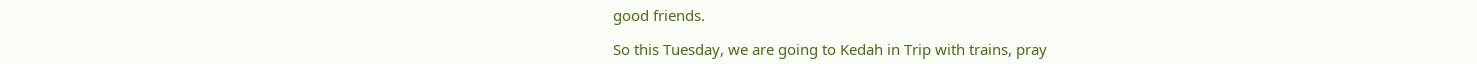good friends.

So this Tuesday, we are going to Kedah in Trip with trains, pray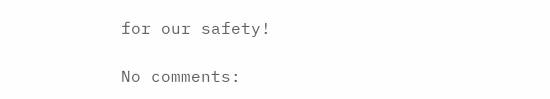for our safety!

No comments: